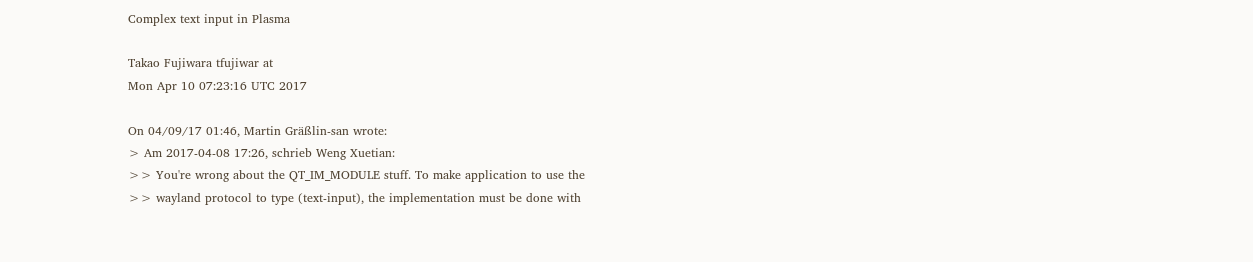Complex text input in Plasma

Takao Fujiwara tfujiwar at
Mon Apr 10 07:23:16 UTC 2017

On 04/09/17 01:46, Martin Gräßlin-san wrote:
> Am 2017-04-08 17:26, schrieb Weng Xuetian:
>> You're wrong about the QT_IM_MODULE stuff. To make application to use the
>> wayland protocol to type (text-input), the implementation must be done with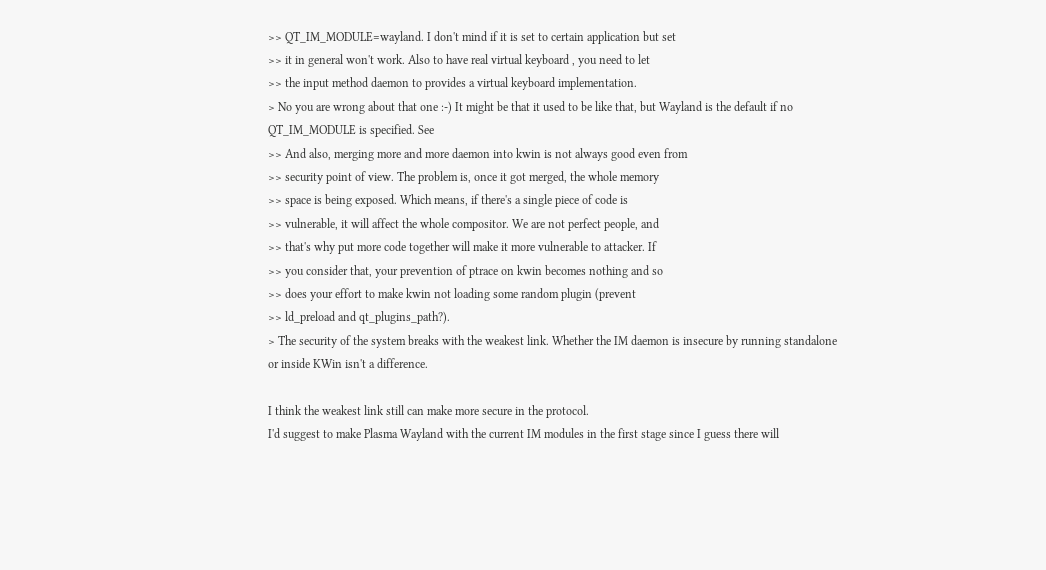>> QT_IM_MODULE=wayland. I don't mind if it is set to certain application but set
>> it in general won't work. Also to have real virtual keyboard , you need to let
>> the input method daemon to provides a virtual keyboard implementation.
> No you are wrong about that one :-) It might be that it used to be like that, but Wayland is the default if no QT_IM_MODULE is specified. See
>> And also, merging more and more daemon into kwin is not always good even from
>> security point of view. The problem is, once it got merged, the whole memory
>> space is being exposed. Which means, if there's a single piece of code is
>> vulnerable, it will affect the whole compositor. We are not perfect people, and
>> that's why put more code together will make it more vulnerable to attacker. If
>> you consider that, your prevention of ptrace on kwin becomes nothing and so
>> does your effort to make kwin not loading some random plugin (prevent
>> ld_preload and qt_plugins_path?).
> The security of the system breaks with the weakest link. Whether the IM daemon is insecure by running standalone or inside KWin isn't a difference.

I think the weakest link still can make more secure in the protocol.
I'd suggest to make Plasma Wayland with the current IM modules in the first stage since I guess there will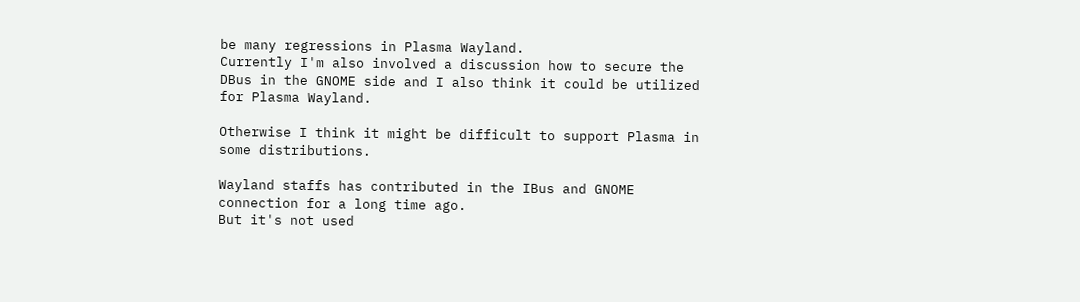be many regressions in Plasma Wayland.
Currently I'm also involved a discussion how to secure the DBus in the GNOME side and I also think it could be utilized for Plasma Wayland.

Otherwise I think it might be difficult to support Plasma in some distributions.

Wayland staffs has contributed in the IBus and GNOME connection for a long time ago.
But it's not used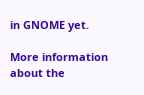in GNOME yet.

More information about the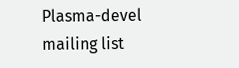Plasma-devel mailing list